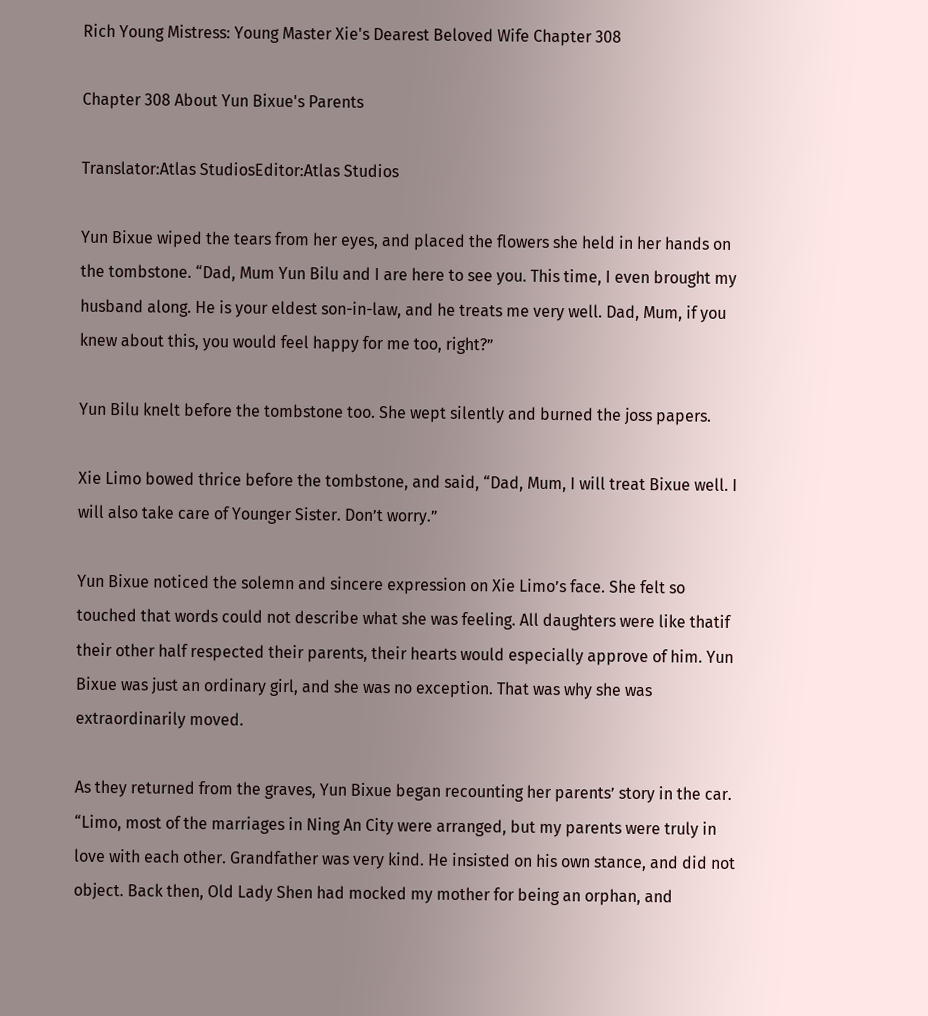Rich Young Mistress: Young Master Xie's Dearest Beloved Wife Chapter 308

Chapter 308 About Yun Bixue's Parents

Translator:Atlas StudiosEditor:Atlas Studios

Yun Bixue wiped the tears from her eyes, and placed the flowers she held in her hands on the tombstone. “Dad, Mum Yun Bilu and I are here to see you. This time, I even brought my husband along. He is your eldest son-in-law, and he treats me very well. Dad, Mum, if you knew about this, you would feel happy for me too, right?”

Yun Bilu knelt before the tombstone too. She wept silently and burned the joss papers.

Xie Limo bowed thrice before the tombstone, and said, “Dad, Mum, I will treat Bixue well. I will also take care of Younger Sister. Don’t worry.”

Yun Bixue noticed the solemn and sincere expression on Xie Limo’s face. She felt so touched that words could not describe what she was feeling. All daughters were like thatif their other half respected their parents, their hearts would especially approve of him. Yun Bixue was just an ordinary girl, and she was no exception. That was why she was extraordinarily moved.

As they returned from the graves, Yun Bixue began recounting her parents’ story in the car. “Limo, most of the marriages in Ning An City were arranged, but my parents were truly in love with each other. Grandfather was very kind. He insisted on his own stance, and did not object. Back then, Old Lady Shen had mocked my mother for being an orphan, and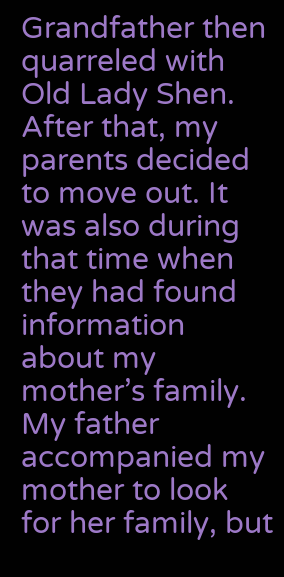Grandfather then quarreled with Old Lady Shen. After that, my parents decided to move out. It was also during that time when they had found information about my mother’s family. My father accompanied my mother to look for her family, but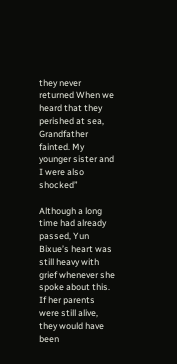they never returned When we heard that they perished at sea, Grandfather fainted. My younger sister and I were also shocked”

Although a long time had already passed, Yun Bixue’s heart was still heavy with grief whenever she spoke about this. If her parents were still alive, they would have been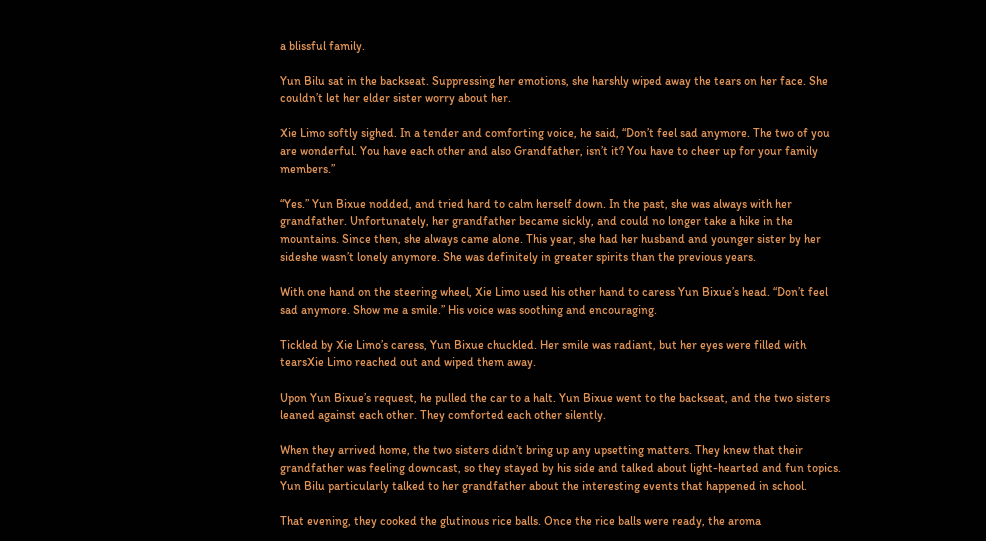a blissful family.

Yun Bilu sat in the backseat. Suppressing her emotions, she harshly wiped away the tears on her face. She couldn’t let her elder sister worry about her.

Xie Limo softly sighed. In a tender and comforting voice, he said, “Don’t feel sad anymore. The two of you are wonderful. You have each other and also Grandfather, isn’t it? You have to cheer up for your family members.”

“Yes.” Yun Bixue nodded, and tried hard to calm herself down. In the past, she was always with her grandfather. Unfortunately, her grandfather became sickly, and could no longer take a hike in the mountains. Since then, she always came alone. This year, she had her husband and younger sister by her sideshe wasn’t lonely anymore. She was definitely in greater spirits than the previous years.

With one hand on the steering wheel, Xie Limo used his other hand to caress Yun Bixue’s head. “Don’t feel sad anymore. Show me a smile.” His voice was soothing and encouraging.

Tickled by Xie Limo’s caress, Yun Bixue chuckled. Her smile was radiant, but her eyes were filled with tearsXie Limo reached out and wiped them away.

Upon Yun Bixue’s request, he pulled the car to a halt. Yun Bixue went to the backseat, and the two sisters leaned against each other. They comforted each other silently.

When they arrived home, the two sisters didn’t bring up any upsetting matters. They knew that their grandfather was feeling downcast, so they stayed by his side and talked about light-hearted and fun topics. Yun Bilu particularly talked to her grandfather about the interesting events that happened in school.

That evening, they cooked the glutinous rice balls. Once the rice balls were ready, the aroma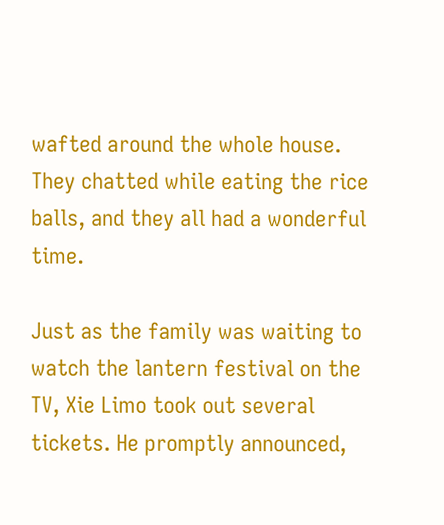wafted around the whole house. They chatted while eating the rice balls, and they all had a wonderful time.

Just as the family was waiting to watch the lantern festival on the TV, Xie Limo took out several tickets. He promptly announced,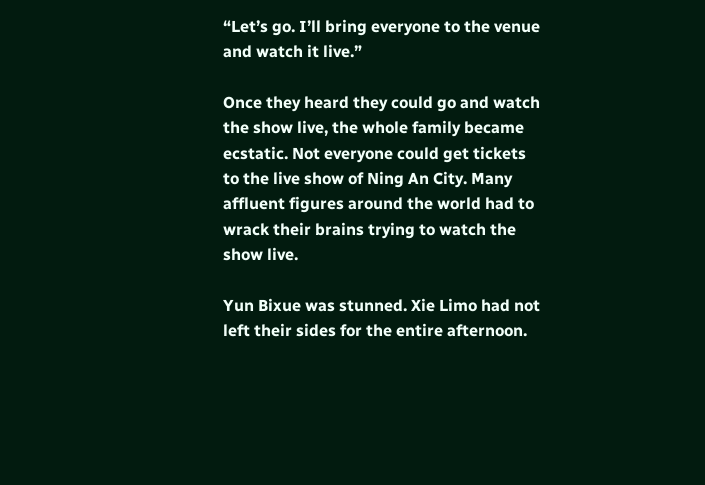“Let’s go. I’ll bring everyone to the venue and watch it live.”

Once they heard they could go and watch the show live, the whole family became ecstatic. Not everyone could get tickets to the live show of Ning An City. Many affluent figures around the world had to wrack their brains trying to watch the show live.

Yun Bixue was stunned. Xie Limo had not left their sides for the entire afternoon.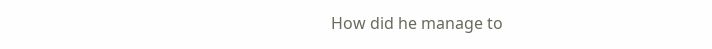How did he manage to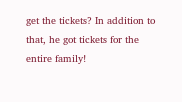get the tickets? In addition to that, he got tickets for the entire family!